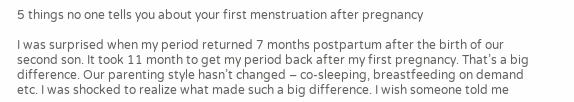5 things no one tells you about your first menstruation after pregnancy

I was surprised when my period returned 7 months postpartum after the birth of our second son. It took 11 month to get my period back after my first pregnancy. That’s a big difference. Our parenting style hasn’t changed – co-sleeping, breastfeeding on demand etc. I was shocked to realize what made such a big difference. I wish someone told me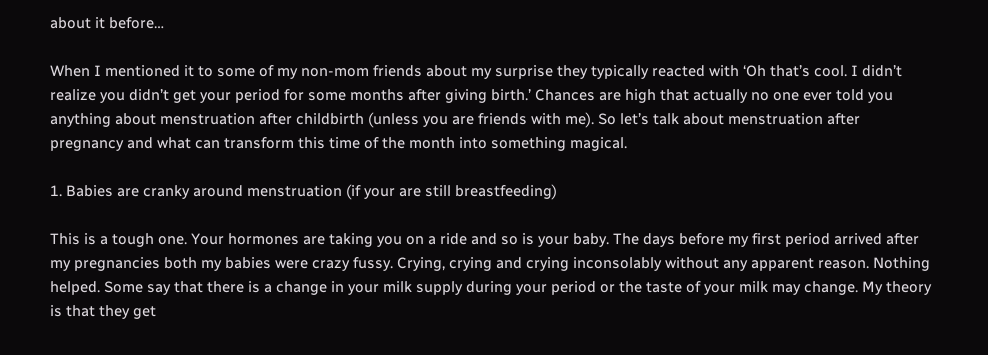about it before…

When I mentioned it to some of my non-mom friends about my surprise they typically reacted with ‘Oh that’s cool. I didn’t realize you didn’t get your period for some months after giving birth.’ Chances are high that actually no one ever told you anything about menstruation after childbirth (unless you are friends with me). So let’s talk about menstruation after pregnancy and what can transform this time of the month into something magical.

1. Babies are cranky around menstruation (if your are still breastfeeding)

This is a tough one. Your hormones are taking you on a ride and so is your baby. The days before my first period arrived after my pregnancies both my babies were crazy fussy. Crying, crying and crying inconsolably without any apparent reason. Nothing helped. Some say that there is a change in your milk supply during your period or the taste of your milk may change. My theory is that they get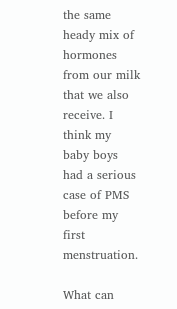the same heady mix of hormones from our milk that we also receive. I think my baby boys had a serious case of PMS before my first menstruation.

What can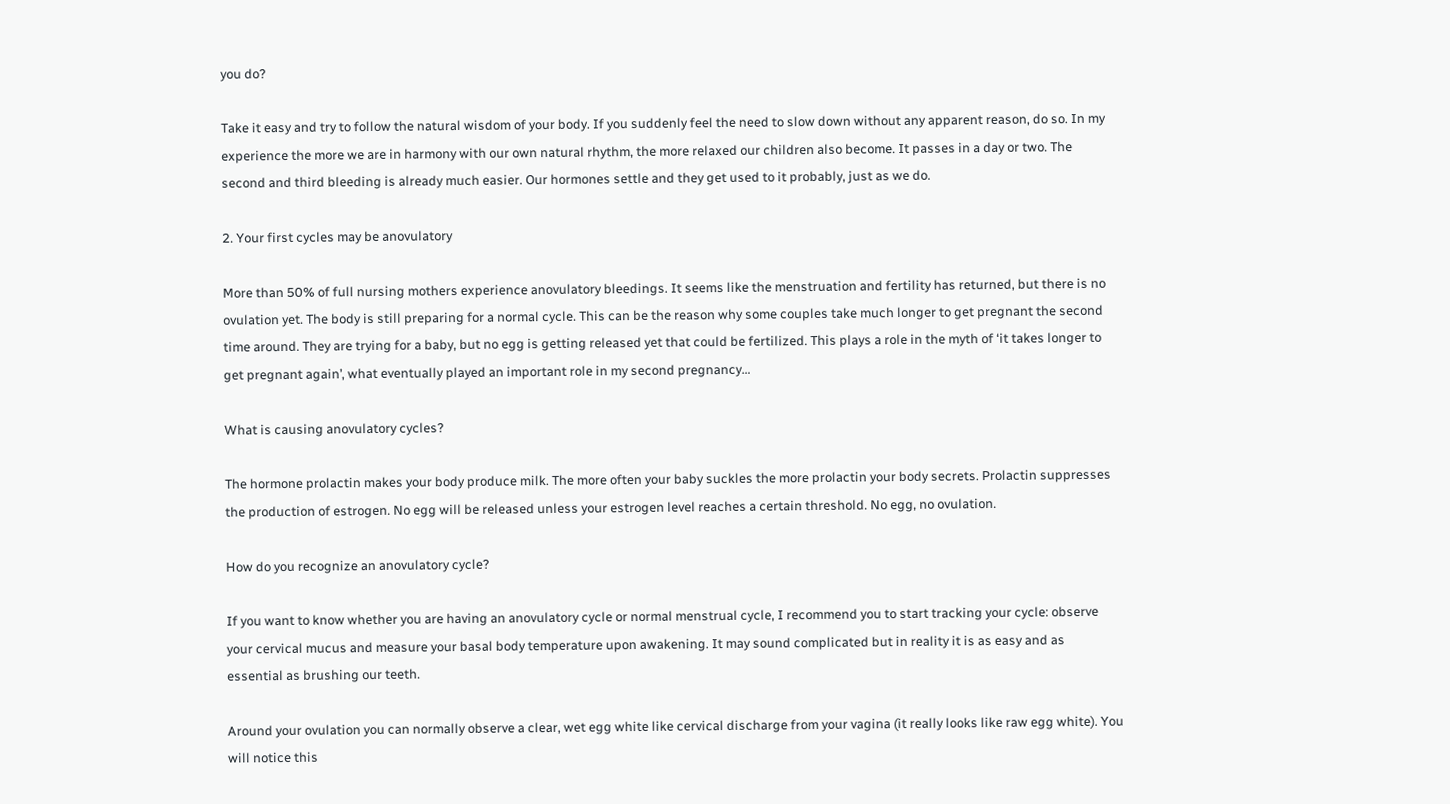you do?

Take it easy and try to follow the natural wisdom of your body. If you suddenly feel the need to slow down without any apparent reason, do so. In my experience the more we are in harmony with our own natural rhythm, the more relaxed our children also become. It passes in a day or two. The second and third bleeding is already much easier. Our hormones settle and they get used to it probably, just as we do.

2. Your first cycles may be anovulatory

More than 50% of full nursing mothers experience anovulatory bleedings. It seems like the menstruation and fertility has returned, but there is no ovulation yet. The body is still preparing for a normal cycle. This can be the reason why some couples take much longer to get pregnant the second time around. They are trying for a baby, but no egg is getting released yet that could be fertilized. This plays a role in the myth of ‘it takes longer to get pregnant again’, what eventually played an important role in my second pregnancy…

What is causing anovulatory cycles?

The hormone prolactin makes your body produce milk. The more often your baby suckles the more prolactin your body secrets. Prolactin suppresses the production of estrogen. No egg will be released unless your estrogen level reaches a certain threshold. No egg, no ovulation.

How do you recognize an anovulatory cycle?

If you want to know whether you are having an anovulatory cycle or normal menstrual cycle, I recommend you to start tracking your cycle: observe your cervical mucus and measure your basal body temperature upon awakening. It may sound complicated but in reality it is as easy and as essential as brushing our teeth.

Around your ovulation you can normally observe a clear, wet egg white like cervical discharge from your vagina (it really looks like raw egg white). You will notice this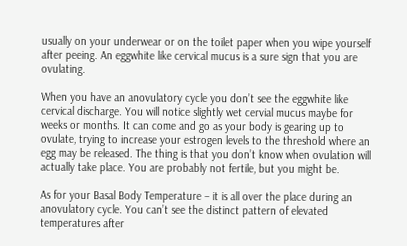usually on your underwear or on the toilet paper when you wipe yourself after peeing. An eggwhite like cervical mucus is a sure sign that you are ovulating.

When you have an anovulatory cycle you don’t see the eggwhite like cervical discharge. You will notice slightly wet cervial mucus maybe for weeks or months. It can come and go as your body is gearing up to ovulate, trying to increase your estrogen levels to the threshold where an egg may be released. The thing is that you don’t know when ovulation will actually take place. You are probably not fertile, but you might be.

As for your Basal Body Temperature – it is all over the place during an anovulatory cycle. You can’t see the distinct pattern of elevated temperatures after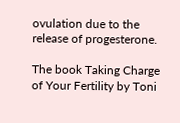ovulation due to the release of progesterone.

The book Taking Charge of Your Fertility by Toni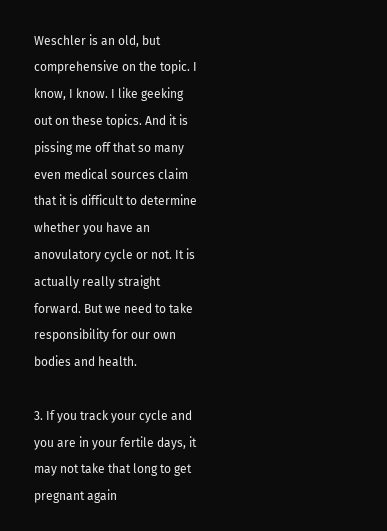Weschler is an old, but comprehensive on the topic. I know, I know. I like geeking out on these topics. And it is pissing me off that so many even medical sources claim that it is difficult to determine whether you have an anovulatory cycle or not. It is actually really straight forward. But we need to take responsibility for our own bodies and health.

3. If you track your cycle and you are in your fertile days, it may not take that long to get pregnant again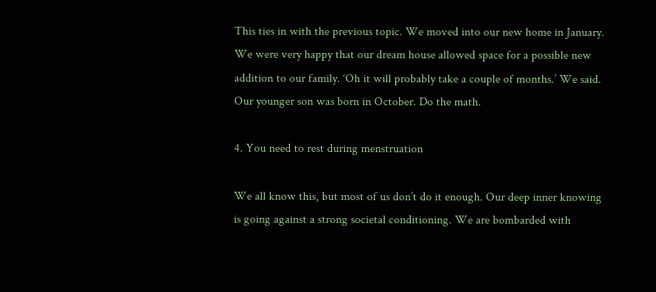This ties in with the previous topic. We moved into our new home in January. We were very happy that our dream house allowed space for a possible new addition to our family. ‘Oh it will probably take a couple of months.’ We said. Our younger son was born in October. Do the math.

4. You need to rest during menstruation

We all know this, but most of us don’t do it enough. Our deep inner knowing is going against a strong societal conditioning. We are bombarded with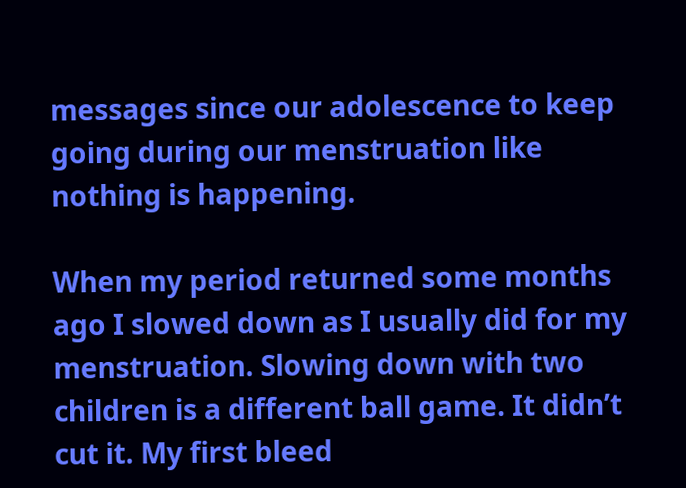messages since our adolescence to keep going during our menstruation like nothing is happening.

When my period returned some months ago I slowed down as I usually did for my menstruation. Slowing down with two children is a different ball game. It didn’t cut it. My first bleed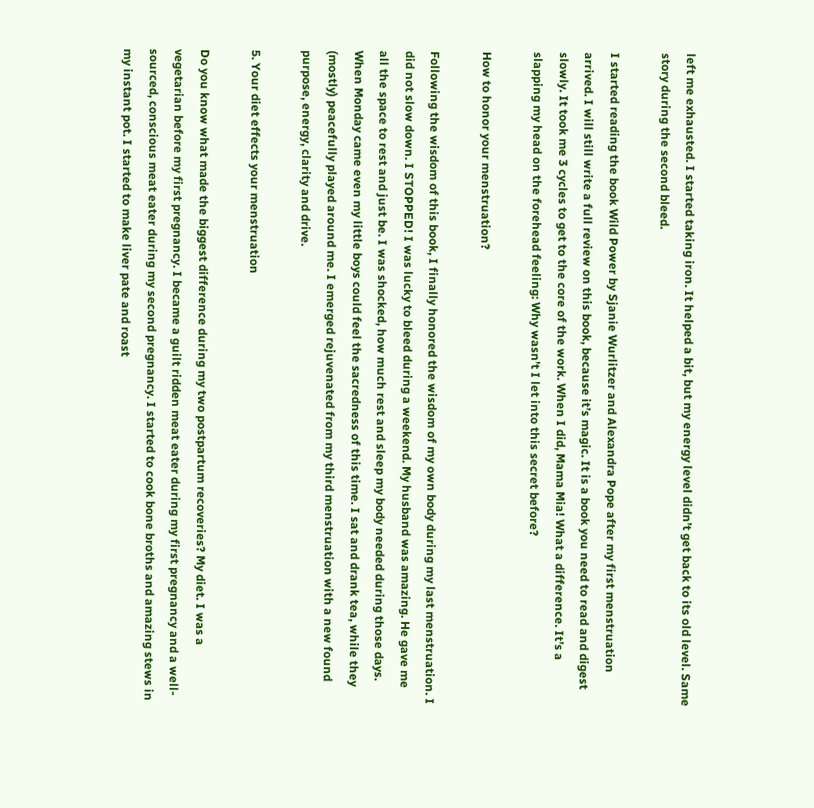left me exhausted. I started taking iron. It helped a bit, but my energy level didn’t get back to its old level. Same story during the second bleed.

I started reading the book Wild Power by Sjanie Wurlitzer and Alexandra Pope after my first menstruation arrived. I will still write a full review on this book, because it’s magic. It is a book you need to read and digest slowly. It took me 3 cycles to get to the core of the work. When I did, Mama Mia! What a difference. It’s a slapping my head on the forehead feeling: Why wasn’t I let into this secret before?

How to honor your menstruation?

Following the wisdom of this book, I finally honored the wisdom of my own body during my last menstruation. I did not slow down. I STOPPED! I was lucky to bleed during a weekend. My husband was amazing. He gave me all the space to rest and just be. I was shocked, how much rest and sleep my body needed during those days. When Monday came even my little boys could feel the sacredness of this time. I sat and drank tea, while they (mostly) peacefully played around me. I emerged rejuvenated from my third menstruation with a new found purpose, energy, clarity and drive.

5. Your diet effects your menstruation

Do you know what made the biggest difference during my two postpartum recoveries? My diet. I was a vegetarian before my first pregnancy. I became a guilt ridden meat eater during my first pregnancy and a well-sourced, conscious meat eater during my second pregnancy. I started to cook bone broths and amazing stews in my instant pot. I started to make liver pate and roast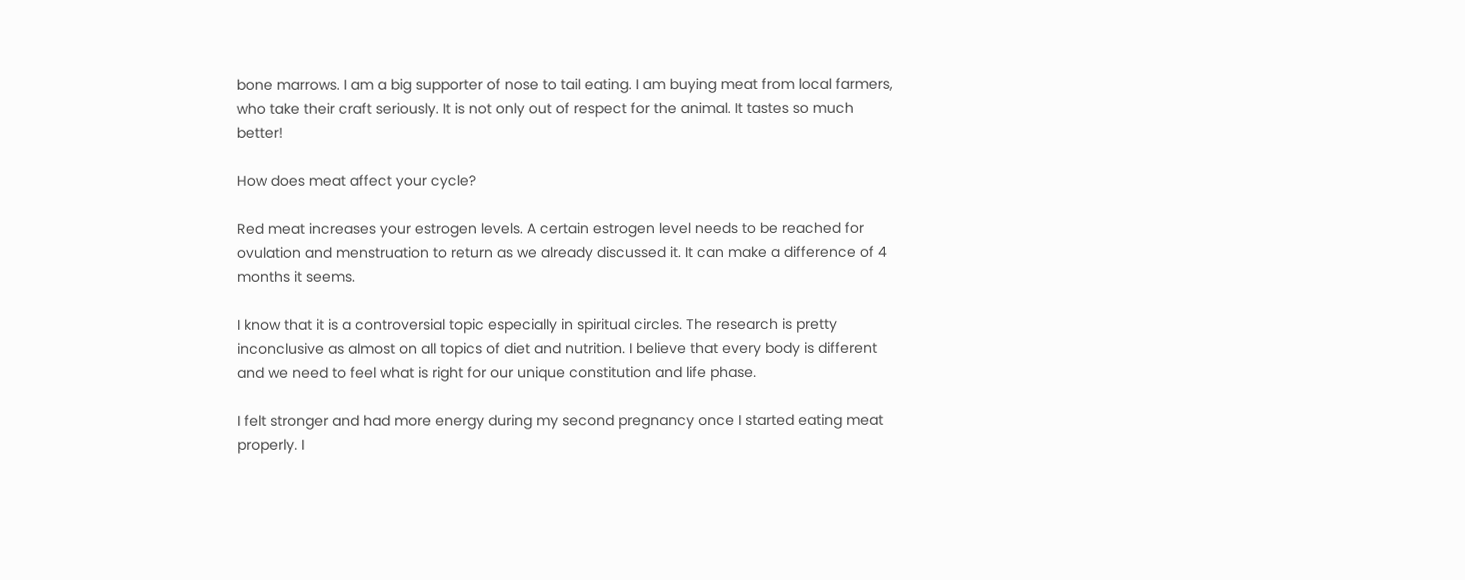bone marrows. I am a big supporter of nose to tail eating. I am buying meat from local farmers, who take their craft seriously. It is not only out of respect for the animal. It tastes so much better!

How does meat affect your cycle?

Red meat increases your estrogen levels. A certain estrogen level needs to be reached for ovulation and menstruation to return as we already discussed it. It can make a difference of 4 months it seems.

I know that it is a controversial topic especially in spiritual circles. The research is pretty inconclusive as almost on all topics of diet and nutrition. I believe that every body is different and we need to feel what is right for our unique constitution and life phase.

I felt stronger and had more energy during my second pregnancy once I started eating meat properly. I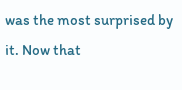was the most surprised by it. Now that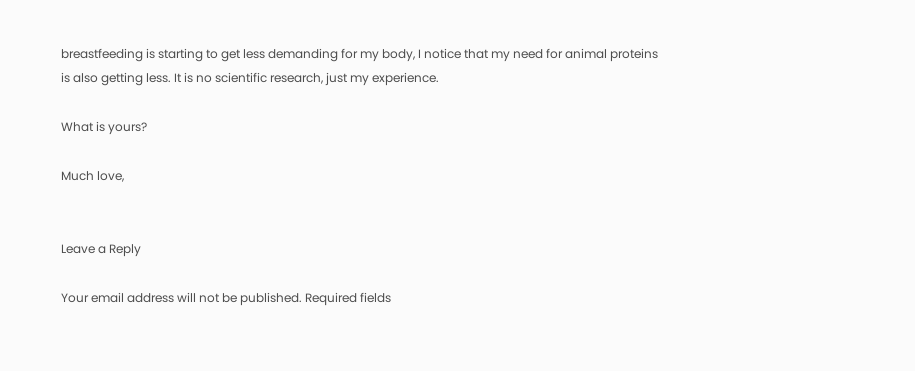breastfeeding is starting to get less demanding for my body, I notice that my need for animal proteins is also getting less. It is no scientific research, just my experience.

What is yours?

Much love,


Leave a Reply

Your email address will not be published. Required fields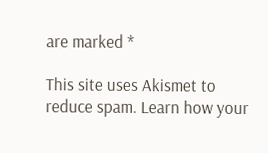are marked *

This site uses Akismet to reduce spam. Learn how your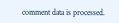comment data is processed.